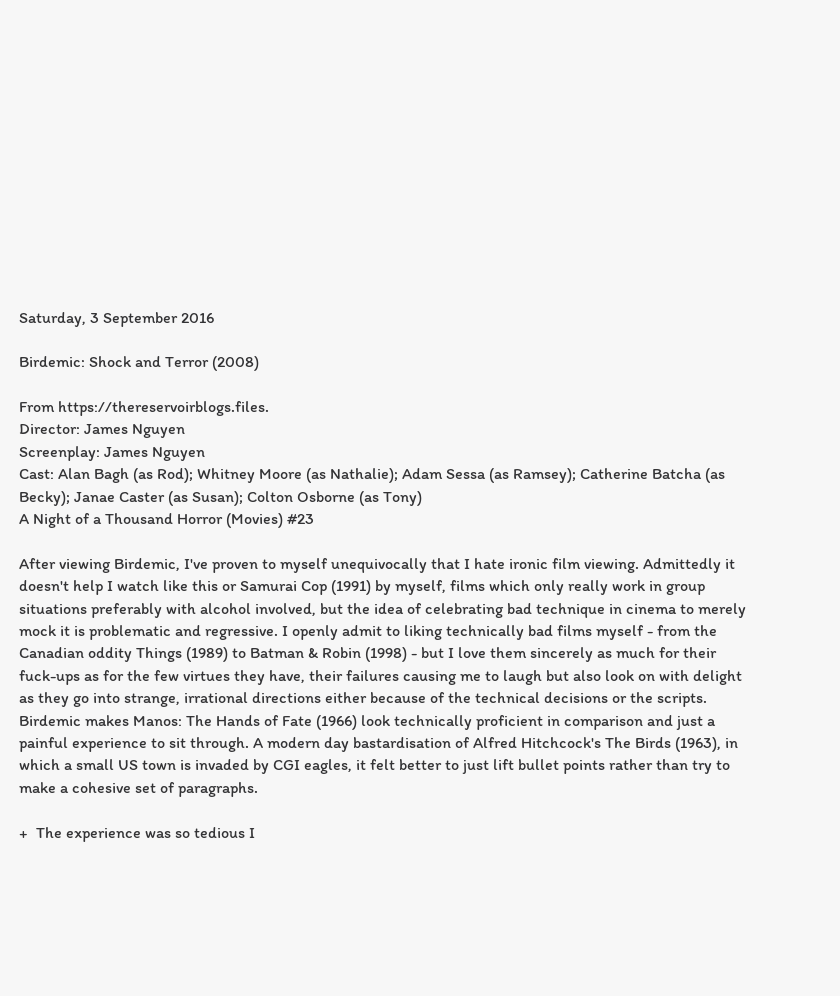Saturday, 3 September 2016

Birdemic: Shock and Terror (2008)

From https://thereservoirblogs.files.
Director: James Nguyen
Screenplay: James Nguyen
Cast: Alan Bagh (as Rod); Whitney Moore (as Nathalie); Adam Sessa (as Ramsey); Catherine Batcha (as Becky); Janae Caster (as Susan); Colton Osborne (as Tony)
A Night of a Thousand Horror (Movies) #23

After viewing Birdemic, I've proven to myself unequivocally that I hate ironic film viewing. Admittedly it doesn't help I watch like this or Samurai Cop (1991) by myself, films which only really work in group situations preferably with alcohol involved, but the idea of celebrating bad technique in cinema to merely mock it is problematic and regressive. I openly admit to liking technically bad films myself - from the Canadian oddity Things (1989) to Batman & Robin (1998) - but I love them sincerely as much for their fuck-ups as for the few virtues they have, their failures causing me to laugh but also look on with delight as they go into strange, irrational directions either because of the technical decisions or the scripts. Birdemic makes Manos: The Hands of Fate (1966) look technically proficient in comparison and just a painful experience to sit through. A modern day bastardisation of Alfred Hitchcock's The Birds (1963), in which a small US town is invaded by CGI eagles, it felt better to just lift bullet points rather than try to make a cohesive set of paragraphs.

+  The experience was so tedious I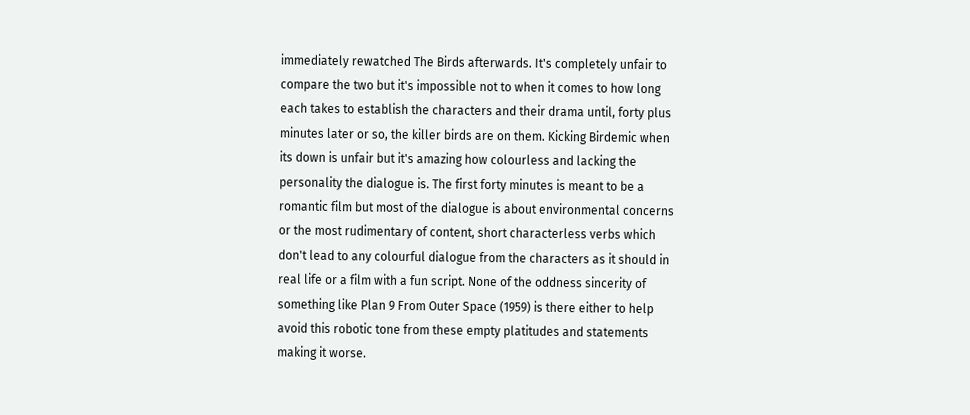immediately rewatched The Birds afterwards. It's completely unfair to compare the two but it's impossible not to when it comes to how long each takes to establish the characters and their drama until, forty plus minutes later or so, the killer birds are on them. Kicking Birdemic when its down is unfair but it's amazing how colourless and lacking the personality the dialogue is. The first forty minutes is meant to be a romantic film but most of the dialogue is about environmental concerns or the most rudimentary of content, short characterless verbs which don't lead to any colourful dialogue from the characters as it should in real life or a film with a fun script. None of the oddness sincerity of something like Plan 9 From Outer Space (1959) is there either to help avoid this robotic tone from these empty platitudes and statements making it worse.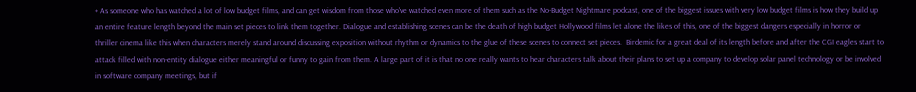+ As someone who has watched a lot of low budget films, and can get wisdom from those who've watched even more of them such as the No-Budget Nightmare podcast, one of the biggest issues with very low budget films is how they build up an entire feature length beyond the main set pieces to link them together. Dialogue and establishing scenes can be the death of high budget Hollywood films let alone the likes of this, one of the biggest dangers especially in horror or thriller cinema like this when characters merely stand around discussing exposition without rhythm or dynamics to the glue of these scenes to connect set pieces.  Birdemic for a great deal of its length before and after the CGI eagles start to attack filled with non-entity dialogue either meaningful or funny to gain from them. A large part of it is that no one really wants to hear characters talk about their plans to set up a company to develop solar panel technology or be involved in software company meetings, but if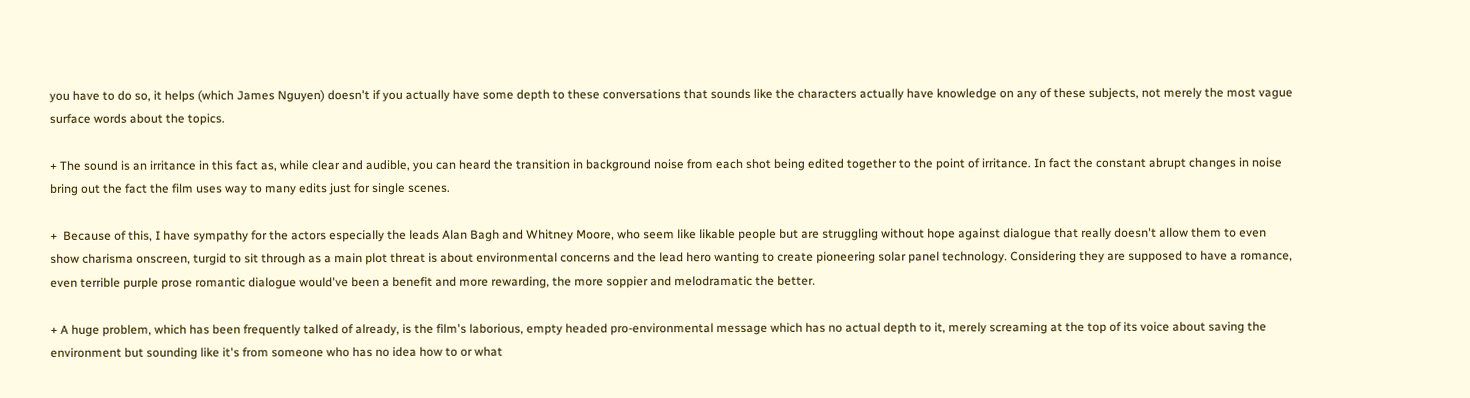you have to do so, it helps (which James Nguyen) doesn't if you actually have some depth to these conversations that sounds like the characters actually have knowledge on any of these subjects, not merely the most vague surface words about the topics.

+ The sound is an irritance in this fact as, while clear and audible, you can heard the transition in background noise from each shot being edited together to the point of irritance. In fact the constant abrupt changes in noise bring out the fact the film uses way to many edits just for single scenes.

+  Because of this, I have sympathy for the actors especially the leads Alan Bagh and Whitney Moore, who seem like likable people but are struggling without hope against dialogue that really doesn't allow them to even show charisma onscreen, turgid to sit through as a main plot threat is about environmental concerns and the lead hero wanting to create pioneering solar panel technology. Considering they are supposed to have a romance, even terrible purple prose romantic dialogue would've been a benefit and more rewarding, the more soppier and melodramatic the better.

+ A huge problem, which has been frequently talked of already, is the film's laborious, empty headed pro-environmental message which has no actual depth to it, merely screaming at the top of its voice about saving the environment but sounding like it's from someone who has no idea how to or what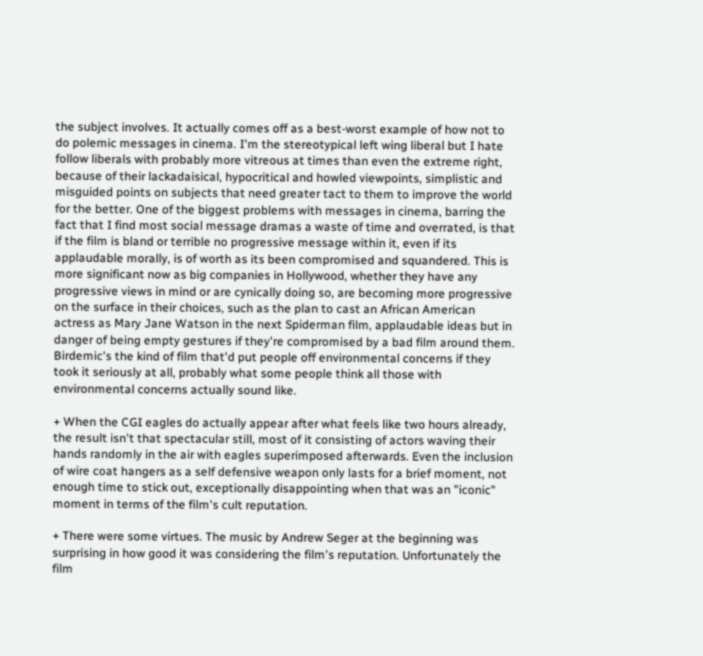the subject involves. It actually comes off as a best-worst example of how not to do polemic messages in cinema. I'm the stereotypical left wing liberal but I hate follow liberals with probably more vitreous at times than even the extreme right, because of their lackadaisical, hypocritical and howled viewpoints, simplistic and misguided points on subjects that need greater tact to them to improve the world for the better. One of the biggest problems with messages in cinema, barring the fact that I find most social message dramas a waste of time and overrated, is that if the film is bland or terrible no progressive message within it, even if its applaudable morally, is of worth as its been compromised and squandered. This is more significant now as big companies in Hollywood, whether they have any progressive views in mind or are cynically doing so, are becoming more progressive on the surface in their choices, such as the plan to cast an African American actress as Mary Jane Watson in the next Spiderman film, applaudable ideas but in danger of being empty gestures if they're compromised by a bad film around them. Birdemic's the kind of film that'd put people off environmental concerns if they took it seriously at all, probably what some people think all those with environmental concerns actually sound like.

+ When the CGI eagles do actually appear after what feels like two hours already, the result isn't that spectacular still, most of it consisting of actors waving their hands randomly in the air with eagles superimposed afterwards. Even the inclusion of wire coat hangers as a self defensive weapon only lasts for a brief moment, not enough time to stick out, exceptionally disappointing when that was an "iconic" moment in terms of the film's cult reputation.

+ There were some virtues. The music by Andrew Seger at the beginning was surprising in how good it was considering the film's reputation. Unfortunately the film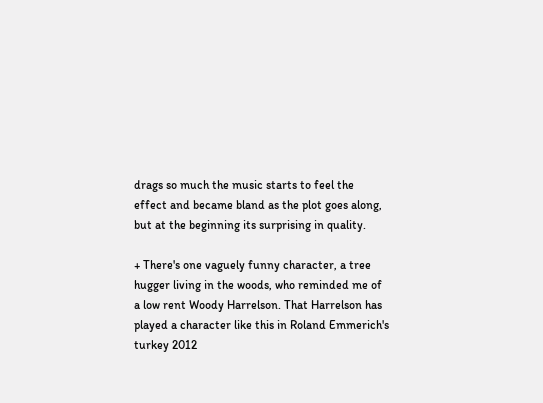drags so much the music starts to feel the effect and became bland as the plot goes along, but at the beginning its surprising in quality.

+ There's one vaguely funny character, a tree hugger living in the woods, who reminded me of a low rent Woody Harrelson. That Harrelson has played a character like this in Roland Emmerich's turkey 2012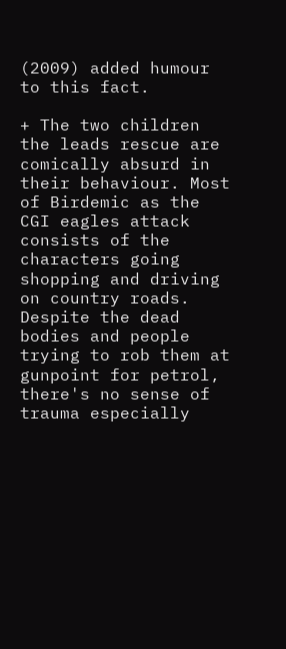(2009) added humour to this fact.

+ The two children the leads rescue are comically absurd in their behaviour. Most of Birdemic as the CGI eagles attack consists of the characters going shopping and driving on country roads. Despite the dead bodies and people trying to rob them at gunpoint for petrol, there's no sense of trauma especially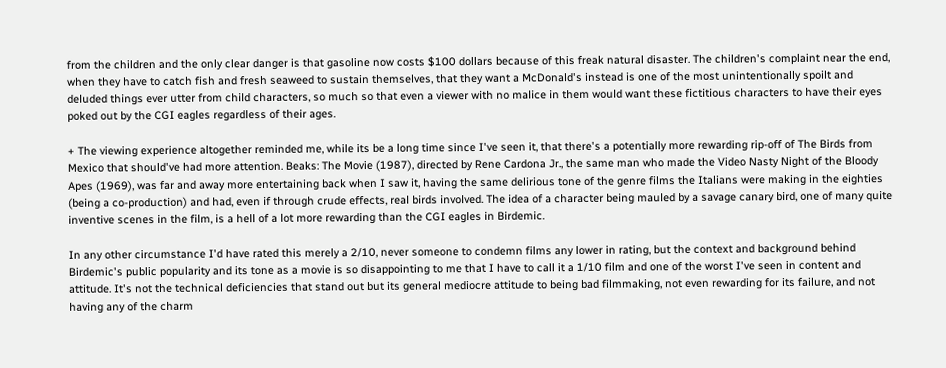from the children and the only clear danger is that gasoline now costs $100 dollars because of this freak natural disaster. The children's complaint near the end, when they have to catch fish and fresh seaweed to sustain themselves, that they want a McDonald's instead is one of the most unintentionally spoilt and deluded things ever utter from child characters, so much so that even a viewer with no malice in them would want these fictitious characters to have their eyes poked out by the CGI eagles regardless of their ages.

+ The viewing experience altogether reminded me, while its be a long time since I've seen it, that there's a potentially more rewarding rip-off of The Birds from Mexico that should've had more attention. Beaks: The Movie (1987), directed by Rene Cardona Jr., the same man who made the Video Nasty Night of the Bloody Apes (1969), was far and away more entertaining back when I saw it, having the same delirious tone of the genre films the Italians were making in the eighties (being a co-production) and had, even if through crude effects, real birds involved. The idea of a character being mauled by a savage canary bird, one of many quite inventive scenes in the film, is a hell of a lot more rewarding than the CGI eagles in Birdemic.

In any other circumstance I'd have rated this merely a 2/10, never someone to condemn films any lower in rating, but the context and background behind Birdemic's public popularity and its tone as a movie is so disappointing to me that I have to call it a 1/10 film and one of the worst I've seen in content and attitude. It's not the technical deficiencies that stand out but its general mediocre attitude to being bad filmmaking, not even rewarding for its failure, and not having any of the charm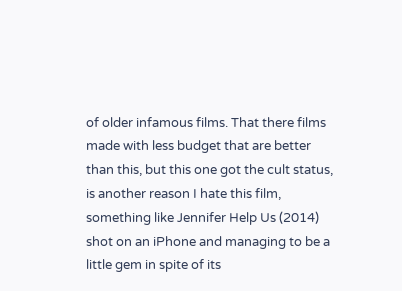of older infamous films. That there films made with less budget that are better than this, but this one got the cult status, is another reason I hate this film, something like Jennifer Help Us (2014) shot on an iPhone and managing to be a little gem in spite of its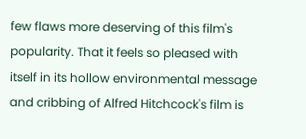few flaws more deserving of this film's popularity. That it feels so pleased with itself in its hollow environmental message and cribbing of Alfred Hitchcock's film is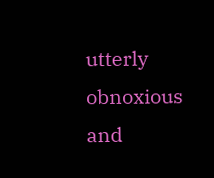utterly obnoxious and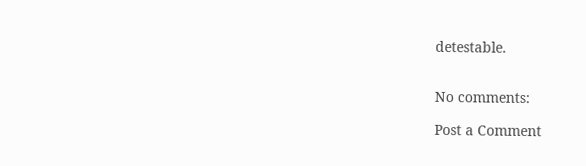detestable.


No comments:

Post a Comment